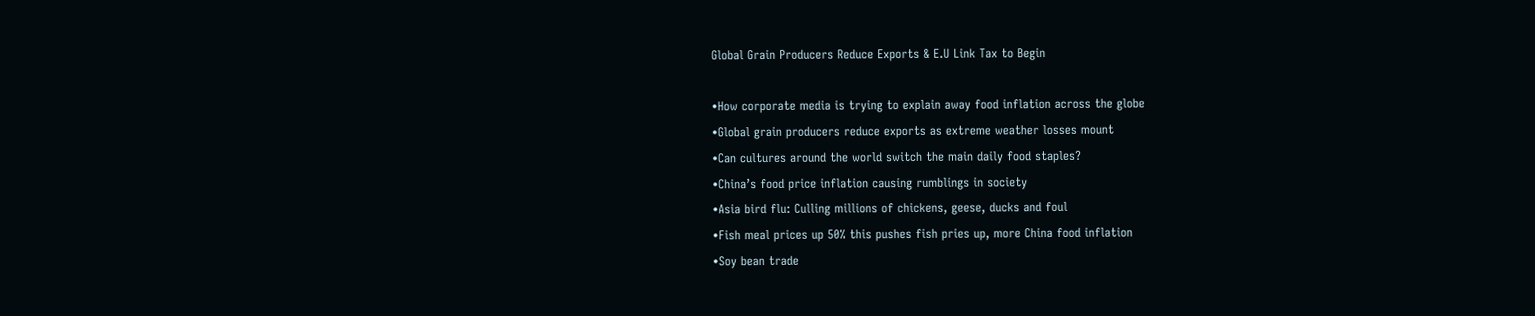Global Grain Producers Reduce Exports & E.U Link Tax to Begin

•How corporate media is trying to explain away food inflation across the globe
•Global grain producers reduce exports as extreme weather losses mount
•Can cultures around the world switch the main daily food staples?
•China’s food price inflation causing rumblings in society
•Asia bird flu: Culling millions of chickens, geese, ducks and foul
•Fish meal prices up 50% this pushes fish pries up, more China food inflation
•Soy bean trade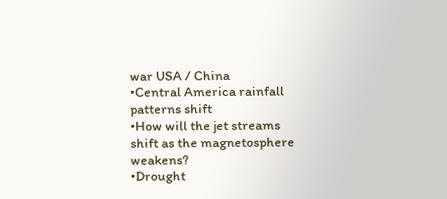war USA / China
•Central America rainfall patterns shift
•How will the jet streams shift as the magnetosphere weakens?
•Drought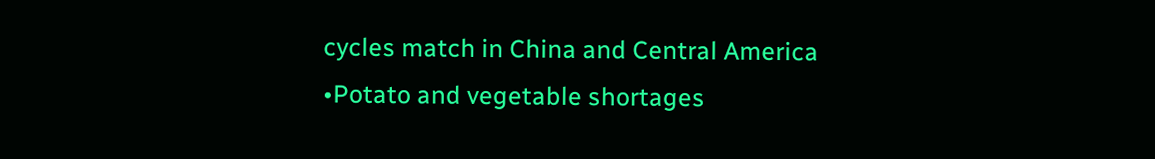cycles match in China and Central America
•Potato and vegetable shortages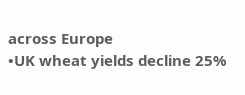across Europe
•UK wheat yields decline 25%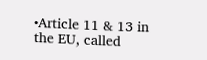•Article 11 & 13 in the EU, called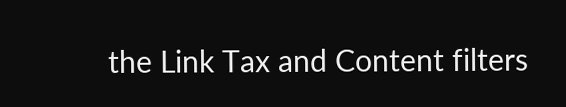the Link Tax and Content filters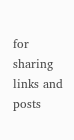for sharing links and posts